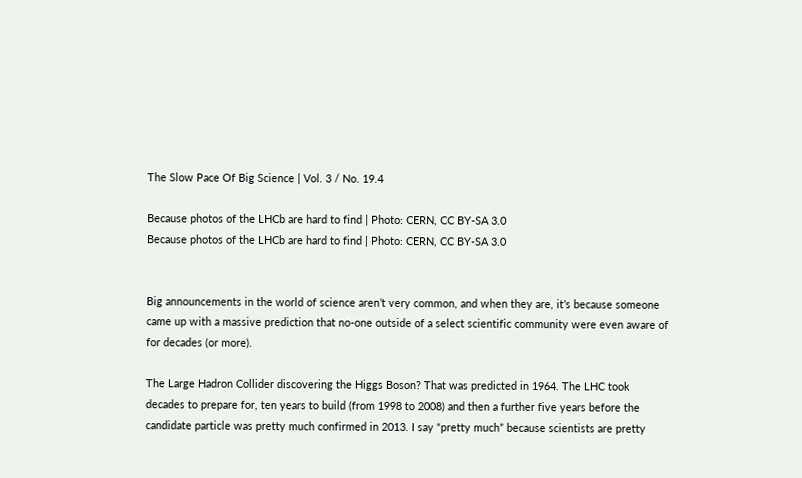The Slow Pace Of Big Science | Vol. 3 / No. 19.4

Because photos of the LHCb are hard to find | Photo: CERN, CC BY-SA 3.0
Because photos of the LHCb are hard to find | Photo: CERN, CC BY-SA 3.0


Big announcements in the world of science aren’t very common, and when they are, it’s because someone came up with a massive prediction that no-one outside of a select scientific community were even aware of for decades (or more).

The Large Hadron Collider discovering the Higgs Boson? That was predicted in 1964. The LHC took decades to prepare for, ten years to build (from 1998 to 2008) and then a further five years before the candidate particle was pretty much confirmed in 2013. I say “pretty much” because scientists are pretty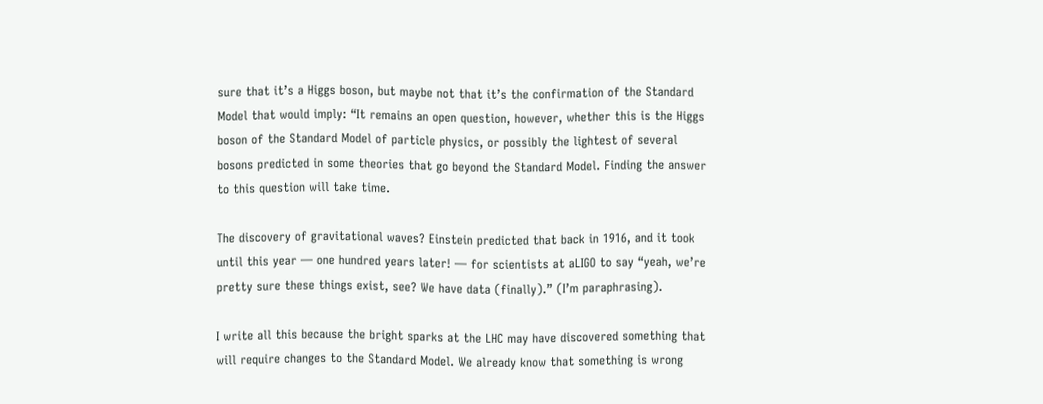sure that it’s a Higgs boson, but maybe not that it’s the confirmation of the Standard Model that would imply: “It remains an open question, however, whether this is the Higgs boson of the Standard Model of particle physics, or possibly the lightest of several bosons predicted in some theories that go beyond the Standard Model. Finding the answer to this question will take time.

The discovery of gravitational waves? Einstein predicted that back in 1916, and it took until this year — one hundred years later! — for scientists at aLIGO to say “yeah, we’re pretty sure these things exist, see? We have data (finally).” (I’m paraphrasing).

I write all this because the bright sparks at the LHC may have discovered something that will require changes to the Standard Model. We already know that something is wrong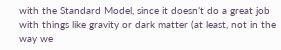with the Standard Model, since it doesn’t do a great job with things like gravity or dark matter (at least, not in the way we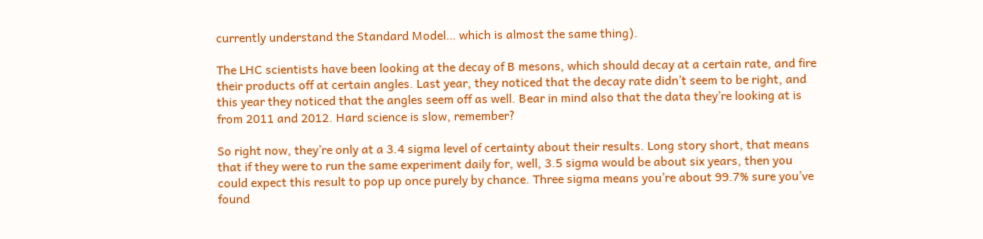currently understand the Standard Model… which is almost the same thing).

The LHC scientists have been looking at the decay of B mesons, which should decay at a certain rate, and fire their products off at certain angles. Last year, they noticed that the decay rate didn’t seem to be right, and this year they noticed that the angles seem off as well. Bear in mind also that the data they’re looking at is from 2011 and 2012. Hard science is slow, remember?

So right now, they’re only at a 3.4 sigma level of certainty about their results. Long story short, that means that if they were to run the same experiment daily for, well, 3.5 sigma would be about six years, then you could expect this result to pop up once purely by chance. Three sigma means you’re about 99.7% sure you’ve found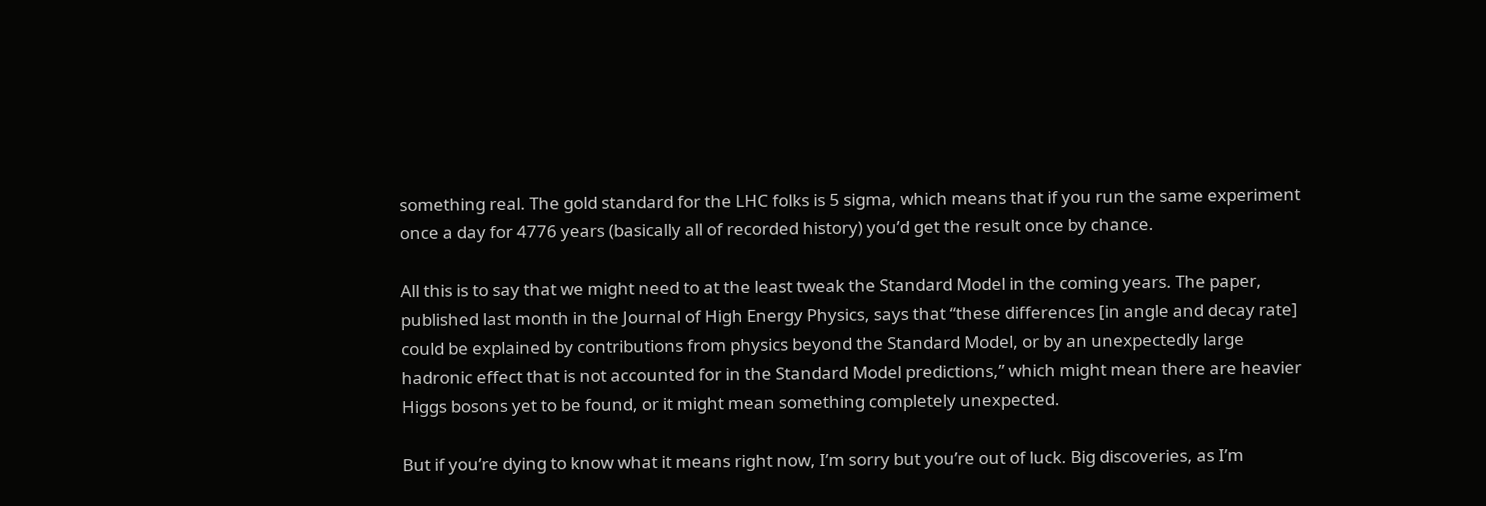something real. The gold standard for the LHC folks is 5 sigma, which means that if you run the same experiment once a day for 4776 years (basically all of recorded history) you’d get the result once by chance.

All this is to say that we might need to at the least tweak the Standard Model in the coming years. The paper, published last month in the Journal of High Energy Physics, says that “these differences [in angle and decay rate] could be explained by contributions from physics beyond the Standard Model, or by an unexpectedly large hadronic effect that is not accounted for in the Standard Model predictions,” which might mean there are heavier Higgs bosons yet to be found, or it might mean something completely unexpected.

But if you’re dying to know what it means right now, I’m sorry but you’re out of luck. Big discoveries, as I’m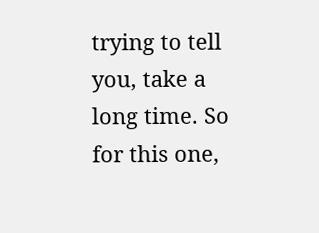trying to tell you, take a long time. So for this one,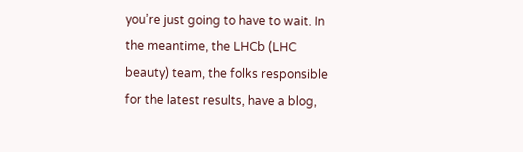you’re just going to have to wait. In the meantime, the LHCb (LHC beauty) team, the folks responsible for the latest results, have a blog,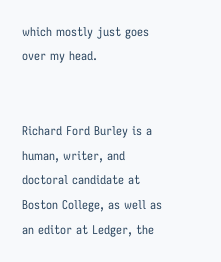which mostly just goes over my head.


Richard Ford Burley is a human, writer, and doctoral candidate at Boston College, as well as an editor at Ledger, the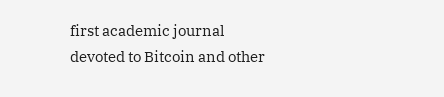first academic journal devoted to Bitcoin and other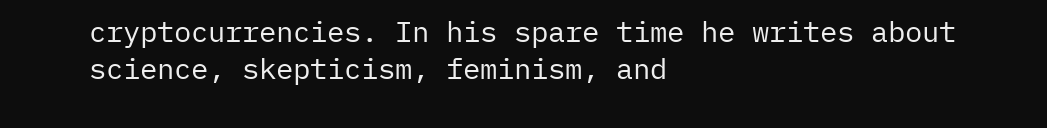cryptocurrencies. In his spare time he writes about science, skepticism, feminism, and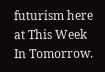futurism here at This Week In Tomorrow.